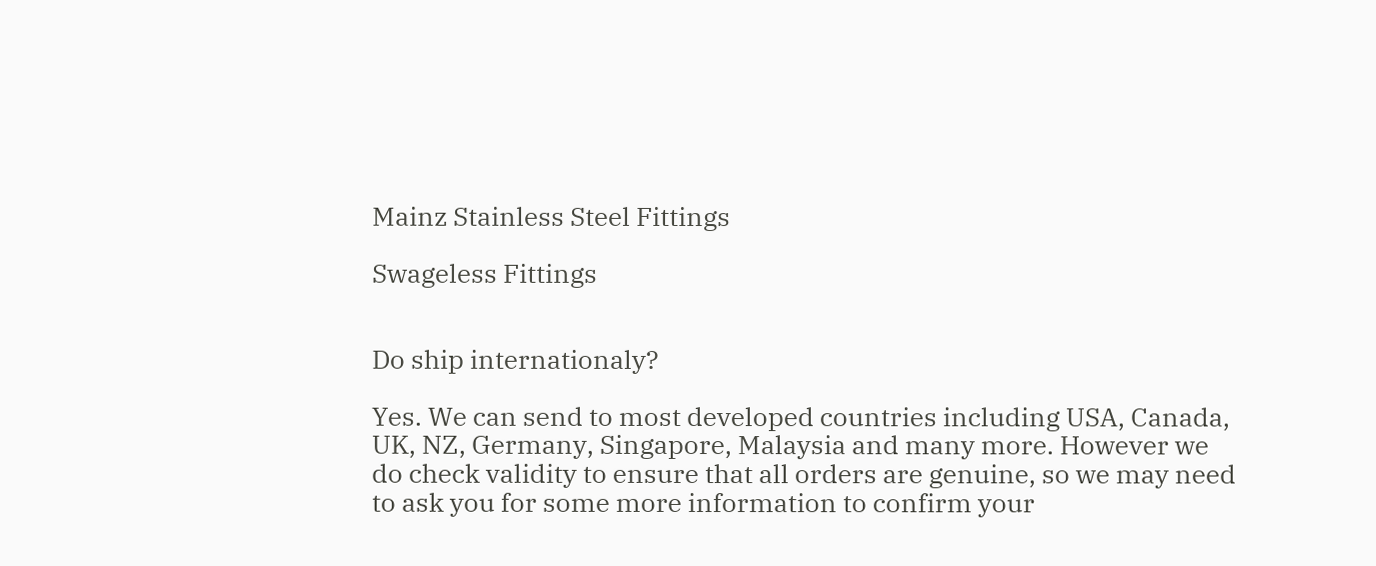Mainz Stainless Steel Fittings

Swageless Fittings


Do ship internationaly?

Yes. We can send to most developed countries including USA, Canada, UK, NZ, Germany, Singapore, Malaysia and many more. However we do check validity to ensure that all orders are genuine, so we may need to ask you for some more information to confirm your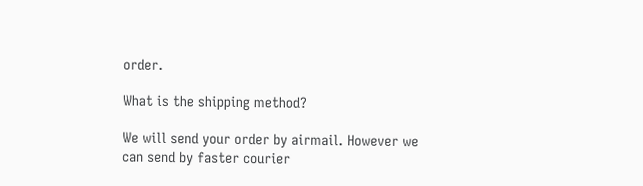order.

What is the shipping method?

We will send your order by airmail. However we can send by faster courier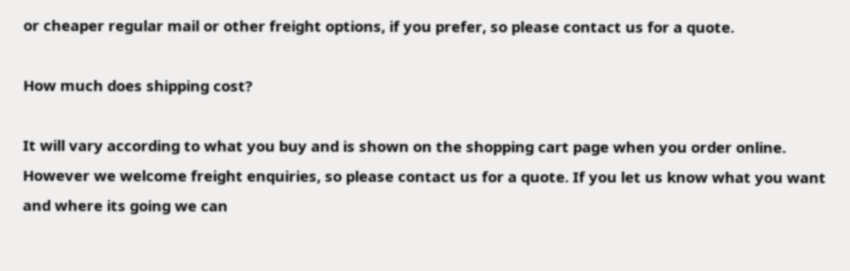or cheaper regular mail or other freight options, if you prefer, so please contact us for a quote.

How much does shipping cost?

It will vary according to what you buy and is shown on the shopping cart page when you order online. However we welcome freight enquiries, so please contact us for a quote. If you let us know what you want and where its going we can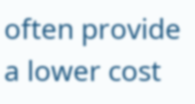often provide a lower cost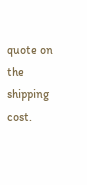quote on the shipping cost.